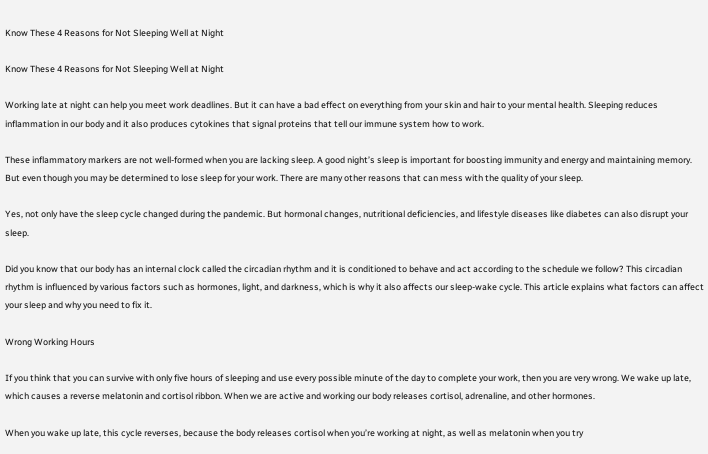Know These 4 Reasons for Not Sleeping Well at Night

Know These 4 Reasons for Not Sleeping Well at Night

Working late at night can help you meet work deadlines. But it can have a bad effect on everything from your skin and hair to your mental health. Sleeping reduces inflammation in our body and it also produces cytokines that signal proteins that tell our immune system how to work.

These inflammatory markers are not well-formed when you are lacking sleep. A good night’s sleep is important for boosting immunity and energy and maintaining memory. But even though you may be determined to lose sleep for your work. There are many other reasons that can mess with the quality of your sleep.

Yes, not only have the sleep cycle changed during the pandemic. But hormonal changes, nutritional deficiencies, and lifestyle diseases like diabetes can also disrupt your sleep.

Did you know that our body has an internal clock called the circadian rhythm and it is conditioned to behave and act according to the schedule we follow? This circadian rhythm is influenced by various factors such as hormones, light, and darkness, which is why it also affects our sleep-wake cycle. This article explains what factors can affect your sleep and why you need to fix it.

Wrong Working Hours

If you think that you can survive with only five hours of sleeping and use every possible minute of the day to complete your work, then you are very wrong. We wake up late, which causes a reverse melatonin and cortisol ribbon. When we are active and working our body releases cortisol, adrenaline, and other hormones.

When you wake up late, this cycle reverses, because the body releases cortisol when you’re working at night, as well as melatonin when you try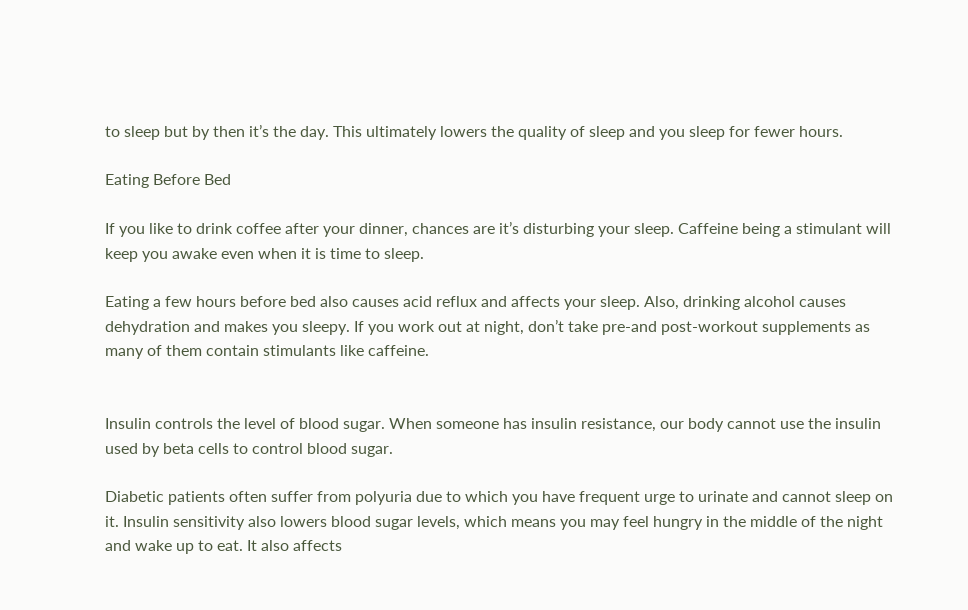to sleep but by then it’s the day. This ultimately lowers the quality of sleep and you sleep for fewer hours.

Eating Before Bed

If you like to drink coffee after your dinner, chances are it’s disturbing your sleep. Caffeine being a stimulant will keep you awake even when it is time to sleep.

Eating a few hours before bed also causes acid reflux and affects your sleep. Also, drinking alcohol causes dehydration and makes you sleepy. If you work out at night, don’t take pre-and post-workout supplements as many of them contain stimulants like caffeine.


Insulin controls the level of blood sugar. When someone has insulin resistance, our body cannot use the insulin used by beta cells to control blood sugar.

Diabetic patients often suffer from polyuria due to which you have frequent urge to urinate and cannot sleep on it. Insulin sensitivity also lowers blood sugar levels, which means you may feel hungry in the middle of the night and wake up to eat. It also affects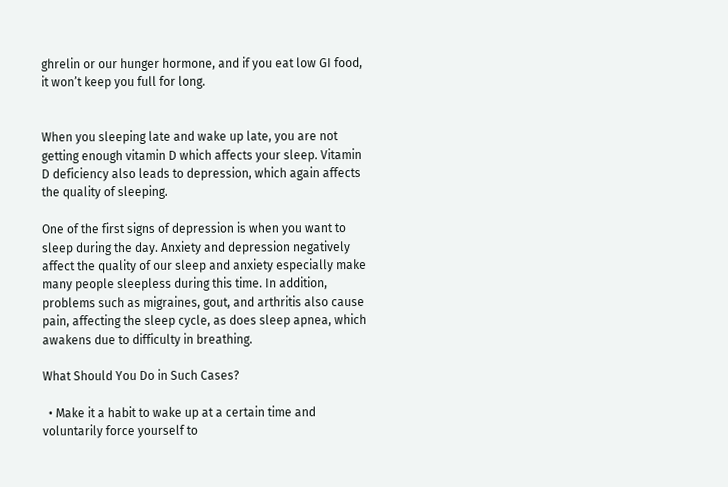ghrelin or our hunger hormone, and if you eat low GI food, it won’t keep you full for long.


When you sleeping late and wake up late, you are not getting enough vitamin D which affects your sleep. Vitamin D deficiency also leads to depression, which again affects the quality of sleeping.

One of the first signs of depression is when you want to sleep during the day. Anxiety and depression negatively affect the quality of our sleep and anxiety especially make many people sleepless during this time. In addition, problems such as migraines, gout, and arthritis also cause pain, affecting the sleep cycle, as does sleep apnea, which awakens due to difficulty in breathing.

What Should You Do in Such Cases?

  • Make it a habit to wake up at a certain time and voluntarily force yourself to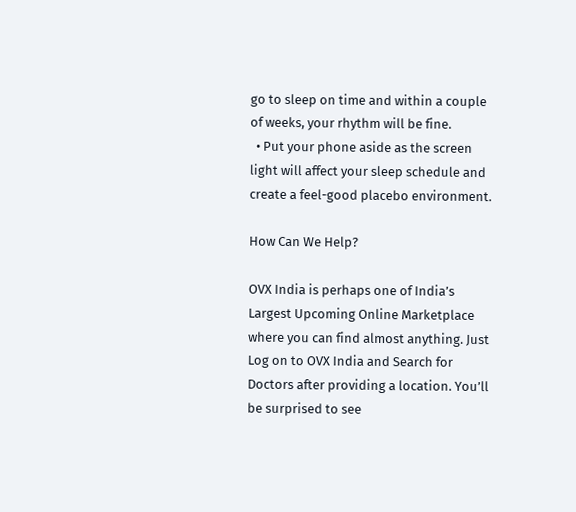go to sleep on time and within a couple of weeks, your rhythm will be fine.
  • Put your phone aside as the screen light will affect your sleep schedule and create a feel-good placebo environment.

How Can We Help?

OVX India is perhaps one of India’s Largest Upcoming Online Marketplace where you can find almost anything. Just Log on to OVX India and Search for Doctors after providing a location. You’ll be surprised to see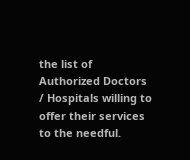the list of Authorized Doctors / Hospitals willing to offer their services to the needful.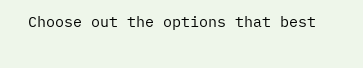Choose out the options that best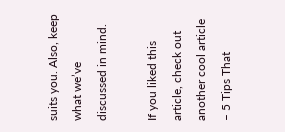suits you. Also, keep what we’ve discussed in mind.

If you liked this article, check out another cool article – 5 Tips That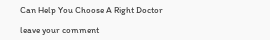Can Help You Choose A Right Doctor

leave your comment